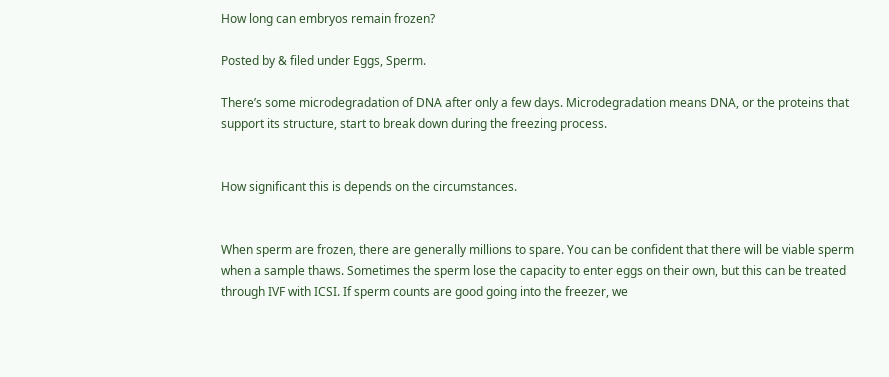How long can embryos remain frozen?

Posted by & filed under Eggs, Sperm.

There’s some microdegradation of DNA after only a few days. Microdegradation means DNA, or the proteins that support its structure, start to break down during the freezing process.


How significant this is depends on the circumstances.


When sperm are frozen, there are generally millions to spare. You can be confident that there will be viable sperm when a sample thaws. Sometimes the sperm lose the capacity to enter eggs on their own, but this can be treated through IVF with ICSI. If sperm counts are good going into the freezer, we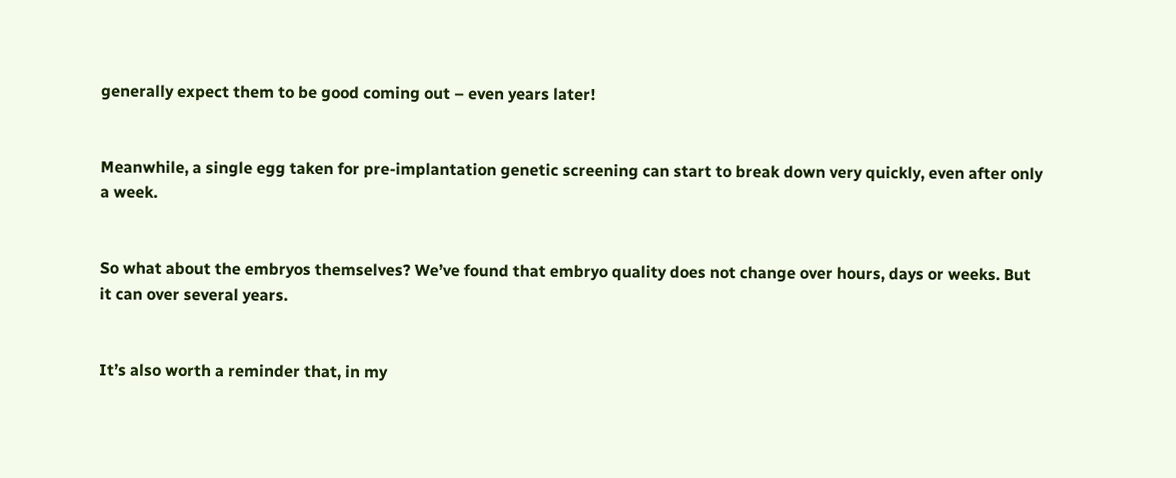generally expect them to be good coming out – even years later!


Meanwhile, a single egg taken for pre-implantation genetic screening can start to break down very quickly, even after only a week.


So what about the embryos themselves? We’ve found that embryo quality does not change over hours, days or weeks. But it can over several years.


It’s also worth a reminder that, in my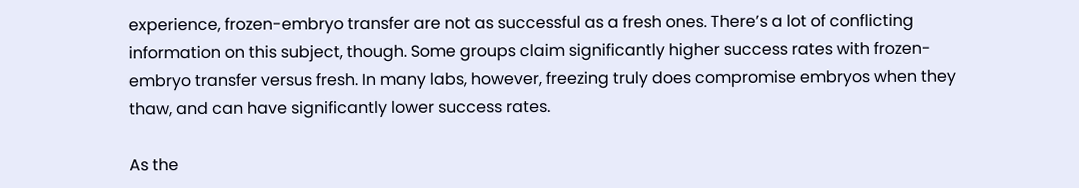experience, frozen-embryo transfer are not as successful as a fresh ones. There’s a lot of conflicting information on this subject, though. Some groups claim significantly higher success rates with frozen-embryo transfer versus fresh. In many labs, however, freezing truly does compromise embryos when they thaw, and can have significantly lower success rates.

As the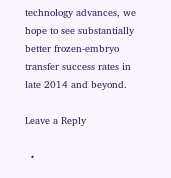technology advances, we hope to see substantially better frozen-embryo transfer success rates in late 2014 and beyond.

Leave a Reply

  •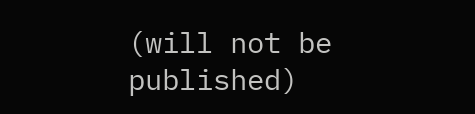(will not be published)